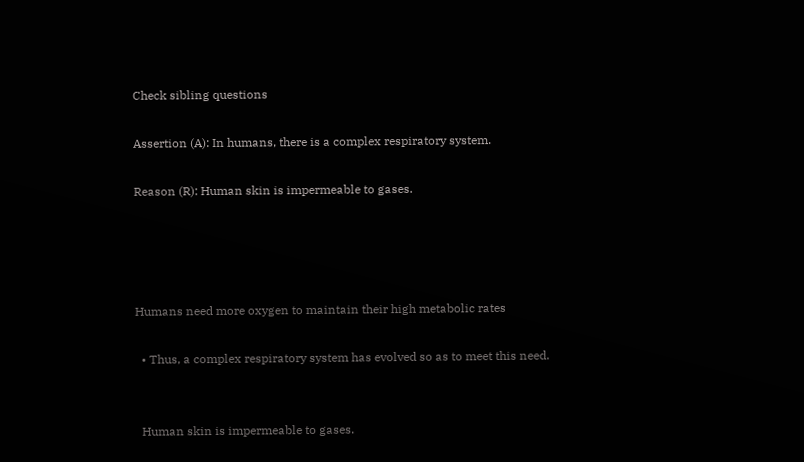Check sibling questions

Assertion (A): In humans, there is a complex respiratory system.

Reason (R): Human skin is impermeable to gases.




Humans need more oxygen to maintain their high metabolic rates

  • Thus, a complex respiratory system has evolved so as to meet this need.


  Human skin is impermeable to gases.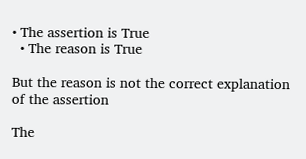• The assertion is True
  • The reason is True

But the reason is not the correct explanation of the assertion

The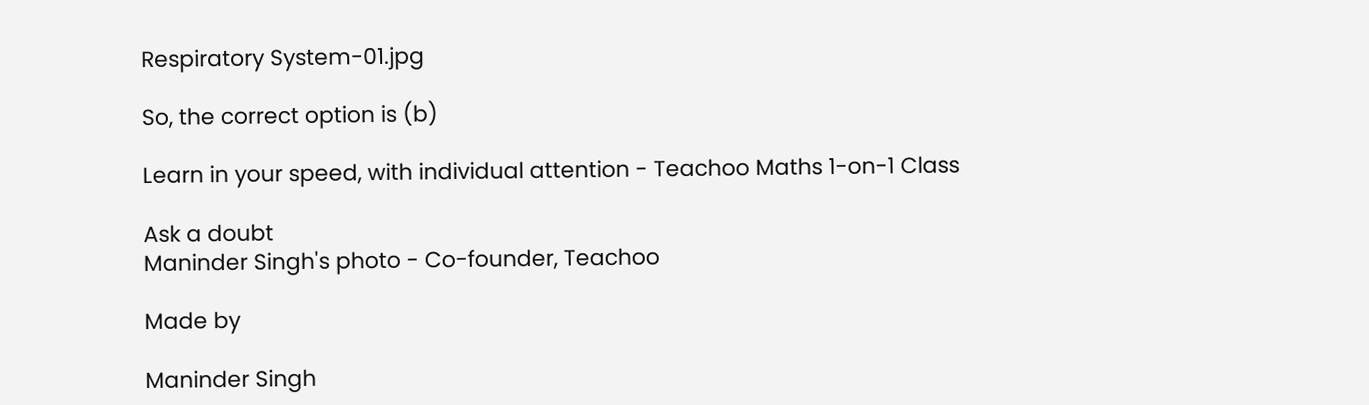Respiratory System-01.jpg

So, the correct option is (b)

Learn in your speed, with individual attention - Teachoo Maths 1-on-1 Class

Ask a doubt
Maninder Singh's photo - Co-founder, Teachoo

Made by

Maninder Singh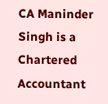CA Maninder Singh is a Chartered Accountant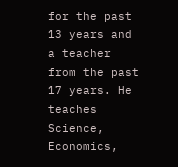for the past 13 years and a teacher from the past 17 years. He teaches Science, Economics,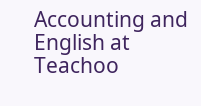Accounting and English at Teachoo